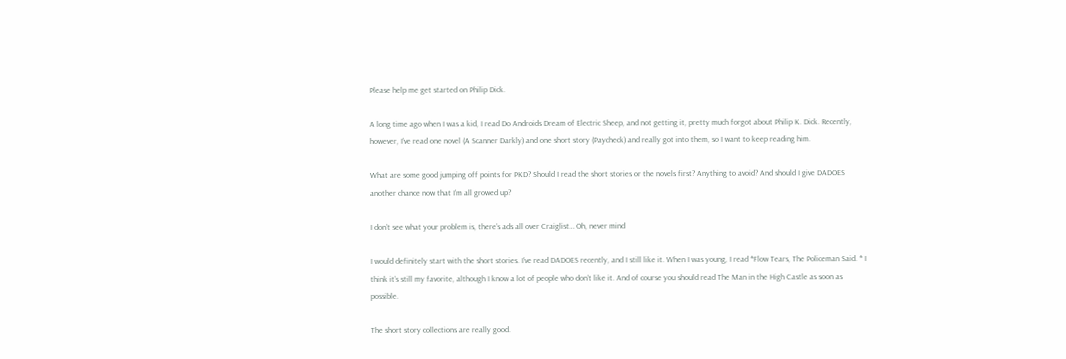Please help me get started on Philip Dick.

A long time ago when I was a kid, I read Do Androids Dream of Electric Sheep, and not getting it, pretty much forgot about Philip K. Dick. Recently, however, I’ve read one novel (A Scanner Darkly) and one short story (Paycheck) and really got into them, so I want to keep reading him.

What are some good jumping off points for PKD? Should I read the short stories or the novels first? Anything to avoid? And should I give DADOES another chance now that I’m all growed up?

I don’t see what your problem is, there’s ads all over Craiglist… Oh, never mind

I would definitely start with the short stories. I’ve read DADOES recently, and I still like it. When I was young, I read *Flow Tears, The Policeman Said. * I think it’s still my favorite, although I know a lot of people who don’t like it. And of course you should read The Man in the High Castle as soon as possible.

The short story collections are really good.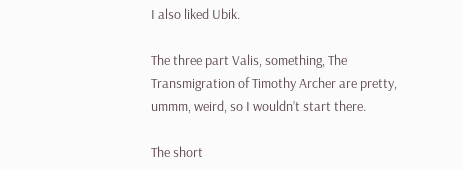I also liked Ubik.

The three part Valis, something, The Transmigration of Timothy Archer are pretty, ummm, weird, so I wouldn’t start there.

The short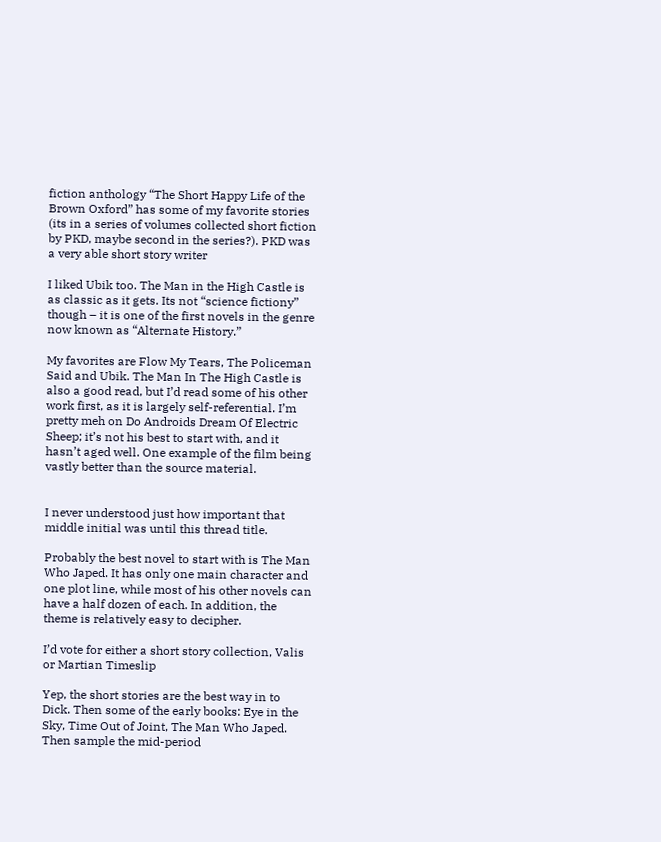fiction anthology “The Short Happy Life of the Brown Oxford” has some of my favorite stories (its in a series of volumes collected short fiction by PKD, maybe second in the series?). PKD was a very able short story writer

I liked Ubik too. The Man in the High Castle is as classic as it gets. Its not “science fictiony” though – it is one of the first novels in the genre now known as “Alternate History.”

My favorites are Flow My Tears, The Policeman Said and Ubik. The Man In The High Castle is also a good read, but I’d read some of his other work first, as it is largely self-referential. I’m pretty meh on Do Androids Dream Of Electric Sheep; it’s not his best to start with, and it hasn’t aged well. One example of the film being vastly better than the source material.


I never understood just how important that middle initial was until this thread title.

Probably the best novel to start with is The Man Who Japed. It has only one main character and one plot line, while most of his other novels can have a half dozen of each. In addition, the theme is relatively easy to decipher.

I’d vote for either a short story collection, Valis or Martian Timeslip

Yep, the short stories are the best way in to Dick. Then some of the early books: Eye in the Sky, Time Out of Joint, The Man Who Japed. Then sample the mid-period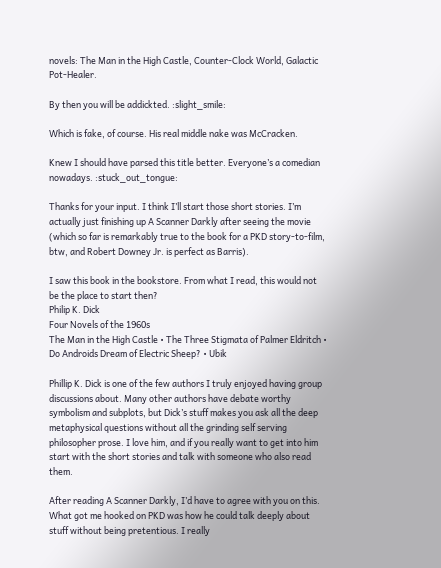novels: The Man in the High Castle, Counter-Clock World, Galactic Pot-Healer.

By then you will be addickted. :slight_smile:

Which is fake, of course. His real middle nake was McCracken.

Knew I should have parsed this title better. Everyone’s a comedian nowadays. :stuck_out_tongue:

Thanks for your input. I think I’ll start those short stories. I’m actually just finishing up A Scanner Darkly after seeing the movie (which so far is remarkably true to the book for a PKD story-to-film, btw, and Robert Downey Jr. is perfect as Barris).

I saw this book in the bookstore. From what I read, this would not be the place to start then?
Philip K. Dick
Four Novels of the 1960s
The Man in the High Castle • The Three Stigmata of Palmer Eldritch • Do Androids Dream of Electric Sheep? • Ubik

Phillip K. Dick is one of the few authors I truly enjoyed having group discussions about. Many other authors have debate worthy symbolism and subplots, but Dick’s stuff makes you ask all the deep metaphysical questions without all the grinding self serving philosopher prose. I love him, and if you really want to get into him start with the short stories and talk with someone who also read them.

After reading A Scanner Darkly, I’d have to agree with you on this. What got me hooked on PKD was how he could talk deeply about stuff without being pretentious. I really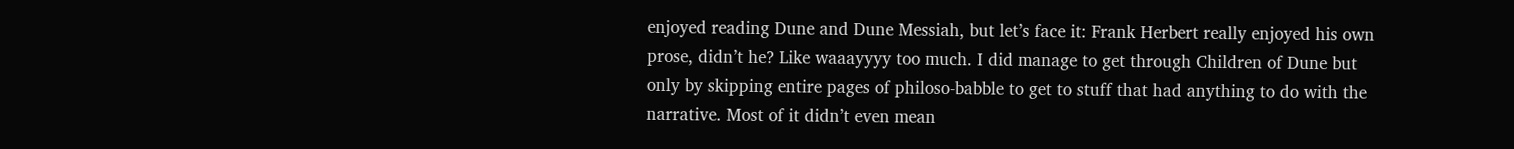enjoyed reading Dune and Dune Messiah, but let’s face it: Frank Herbert really enjoyed his own prose, didn’t he? Like waaayyyy too much. I did manage to get through Children of Dune but only by skipping entire pages of philoso-babble to get to stuff that had anything to do with the narrative. Most of it didn’t even mean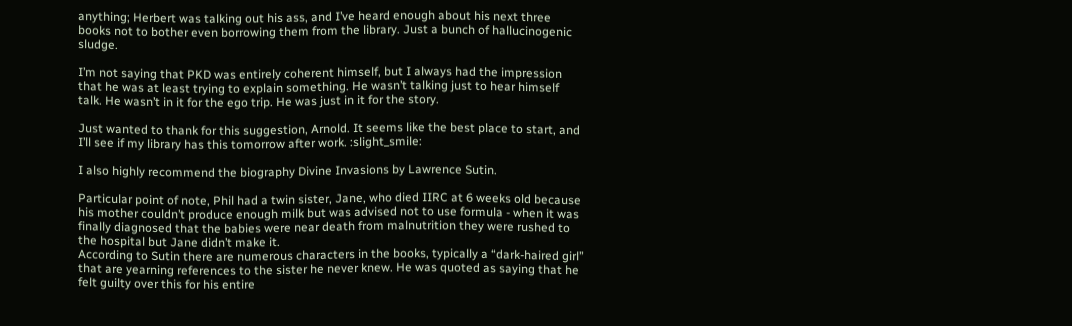anything; Herbert was talking out his ass, and I’ve heard enough about his next three books not to bother even borrowing them from the library. Just a bunch of hallucinogenic sludge.

I’m not saying that PKD was entirely coherent himself, but I always had the impression that he was at least trying to explain something. He wasn’t talking just to hear himself talk. He wasn’t in it for the ego trip. He was just in it for the story.

Just wanted to thank for this suggestion, Arnold. It seems like the best place to start, and I’ll see if my library has this tomorrow after work. :slight_smile:

I also highly recommend the biography Divine Invasions by Lawrence Sutin.

Particular point of note, Phil had a twin sister, Jane, who died IIRC at 6 weeks old because his mother couldn’t produce enough milk but was advised not to use formula - when it was finally diagnosed that the babies were near death from malnutrition they were rushed to the hospital but Jane didn’t make it.
According to Sutin there are numerous characters in the books, typically a “dark-haired girl” that are yearning references to the sister he never knew. He was quoted as saying that he felt guilty over this for his entire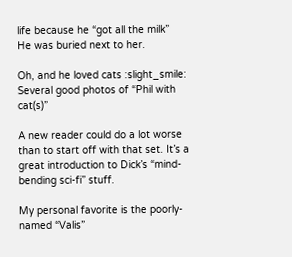life because he “got all the milk”
He was buried next to her.

Oh, and he loved cats :slight_smile: Several good photos of “Phil with cat(s)”

A new reader could do a lot worse than to start off with that set. It’s a great introduction to Dick’s “mind-bending sci-fi” stuff.

My personal favorite is the poorly-named “Valis”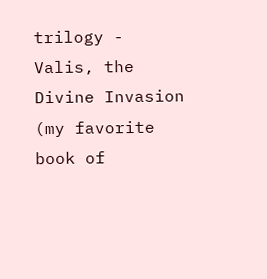trilogy - Valis, the Divine Invasion (my favorite book of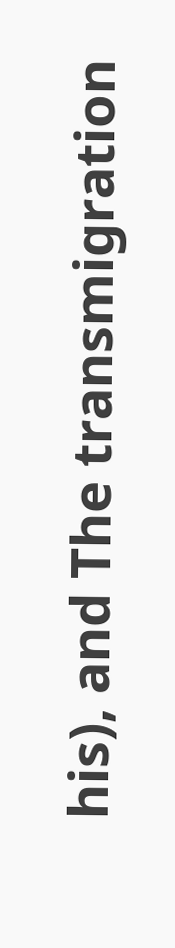his), and The transmigration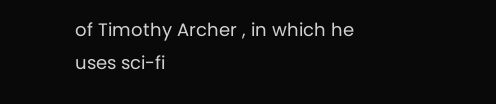of Timothy Archer , in which he uses sci-fi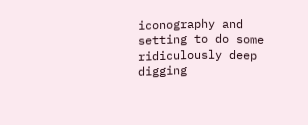iconography and setting to do some ridiculously deep digging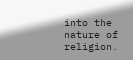into the nature of religion.